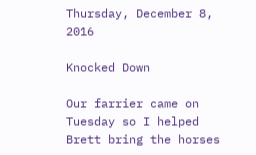Thursday, December 8, 2016

Knocked Down

Our farrier came on Tuesday so I helped Brett bring the horses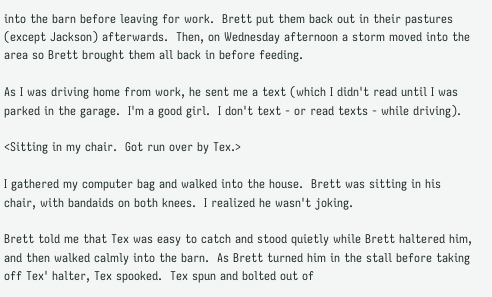into the barn before leaving for work.  Brett put them back out in their pastures (except Jackson) afterwards.  Then, on Wednesday afternoon a storm moved into the area so Brett brought them all back in before feeding.

As I was driving home from work, he sent me a text (which I didn't read until I was parked in the garage.  I'm a good girl.  I don't text - or read texts - while driving).

<Sitting in my chair.  Got run over by Tex.>

I gathered my computer bag and walked into the house.  Brett was sitting in his chair, with bandaids on both knees.  I realized he wasn't joking.

Brett told me that Tex was easy to catch and stood quietly while Brett haltered him, and then walked calmly into the barn.  As Brett turned him in the stall before taking off Tex' halter, Tex spooked.  Tex spun and bolted out of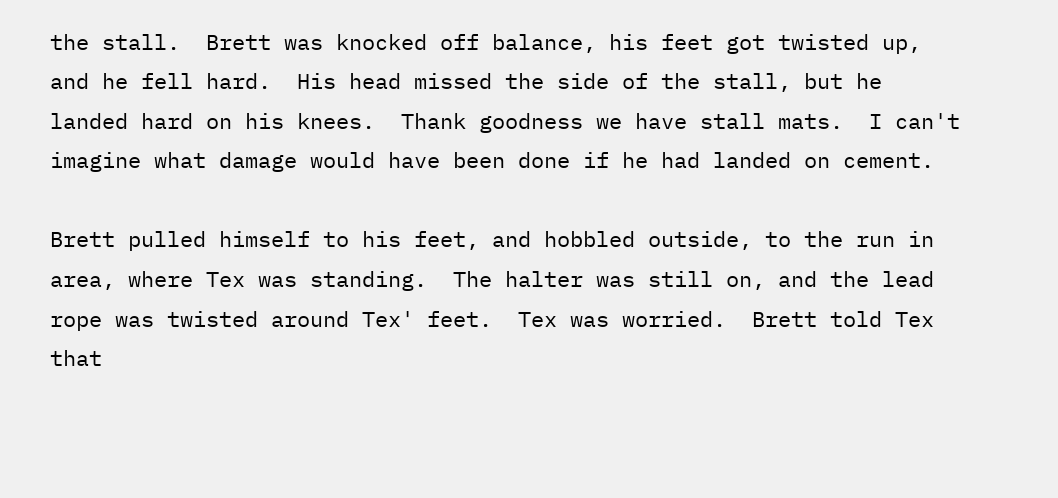the stall.  Brett was knocked off balance, his feet got twisted up, and he fell hard.  His head missed the side of the stall, but he landed hard on his knees.  Thank goodness we have stall mats.  I can't imagine what damage would have been done if he had landed on cement.

Brett pulled himself to his feet, and hobbled outside, to the run in area, where Tex was standing.  The halter was still on, and the lead rope was twisted around Tex' feet.  Tex was worried.  Brett told Tex that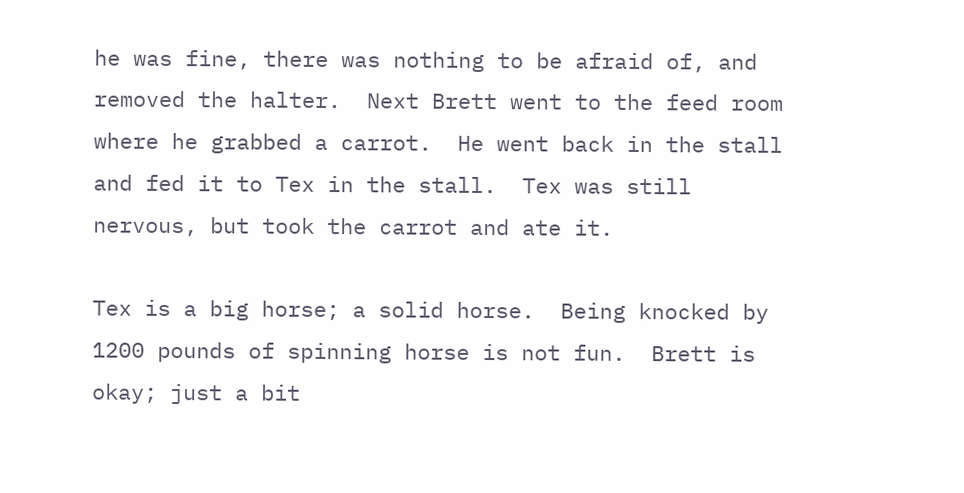he was fine, there was nothing to be afraid of, and removed the halter.  Next Brett went to the feed room where he grabbed a carrot.  He went back in the stall and fed it to Tex in the stall.  Tex was still nervous, but took the carrot and ate it.

Tex is a big horse; a solid horse.  Being knocked by 1200 pounds of spinning horse is not fun.  Brett is okay; just a bit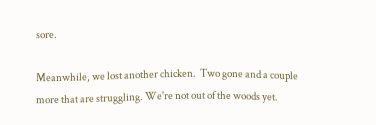sore.

Meanwhile, we lost another chicken.  Two gone and a couple more that are struggling. We're not out of the woods yet.